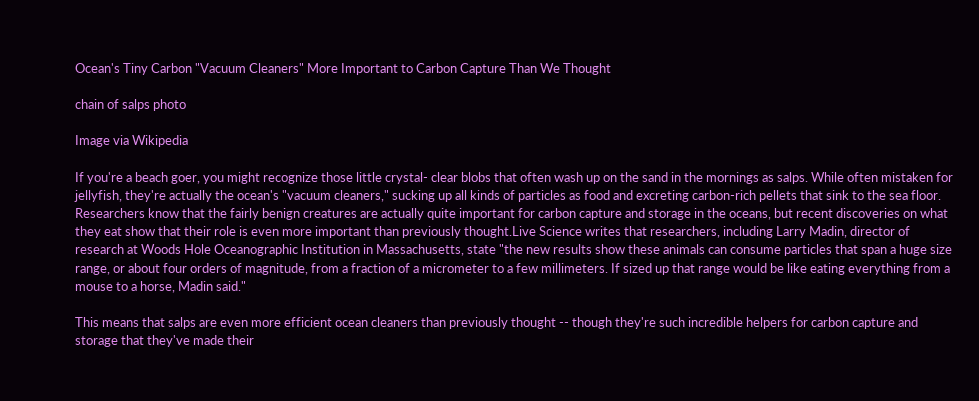Ocean's Tiny Carbon "Vacuum Cleaners" More Important to Carbon Capture Than We Thought

chain of salps photo

Image via Wikipedia

If you're a beach goer, you might recognize those little crystal- clear blobs that often wash up on the sand in the mornings as salps. While often mistaken for jellyfish, they're actually the ocean's "vacuum cleaners," sucking up all kinds of particles as food and excreting carbon-rich pellets that sink to the sea floor. Researchers know that the fairly benign creatures are actually quite important for carbon capture and storage in the oceans, but recent discoveries on what they eat show that their role is even more important than previously thought.Live Science writes that researchers, including Larry Madin, director of research at Woods Hole Oceanographic Institution in Massachusetts, state "the new results show these animals can consume particles that span a huge size range, or about four orders of magnitude, from a fraction of a micrometer to a few millimeters. If sized up that range would be like eating everything from a mouse to a horse, Madin said."

This means that salps are even more efficient ocean cleaners than previously thought -- though they're such incredible helpers for carbon capture and storage that they've made their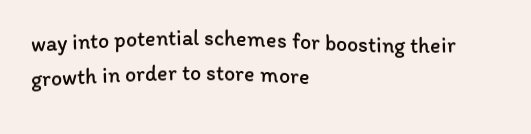way into potential schemes for boosting their growth in order to store more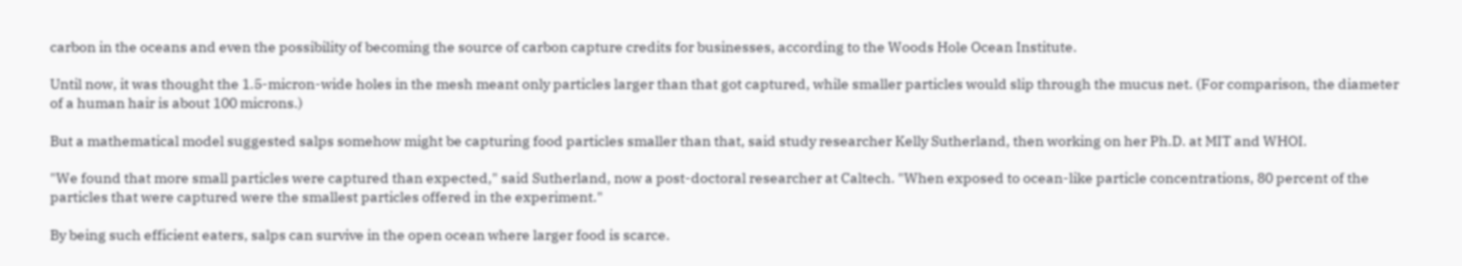carbon in the oceans and even the possibility of becoming the source of carbon capture credits for businesses, according to the Woods Hole Ocean Institute.

Until now, it was thought the 1.5-micron-wide holes in the mesh meant only particles larger than that got captured, while smaller particles would slip through the mucus net. (For comparison, the diameter of a human hair is about 100 microns.)

But a mathematical model suggested salps somehow might be capturing food particles smaller than that, said study researcher Kelly Sutherland, then working on her Ph.D. at MIT and WHOI.

"We found that more small particles were captured than expected," said Sutherland, now a post-doctoral researcher at Caltech. "When exposed to ocean-like particle concentrations, 80 percent of the particles that were captured were the smallest particles offered in the experiment."

By being such efficient eaters, salps can survive in the open ocean where larger food is scarce.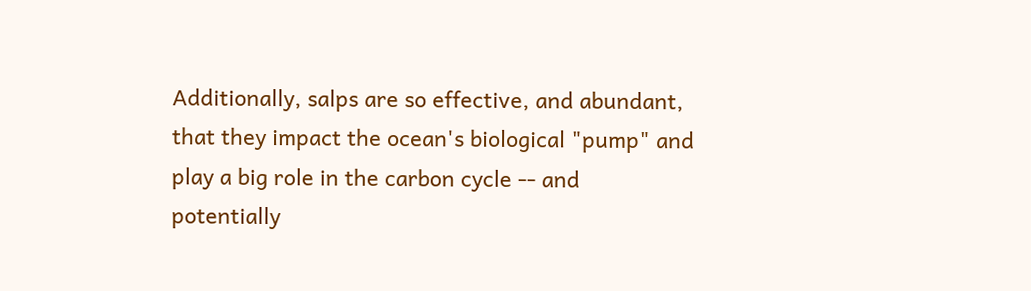Additionally, salps are so effective, and abundant, that they impact the ocean's biological "pump" and play a big role in the carbon cycle -- and potentially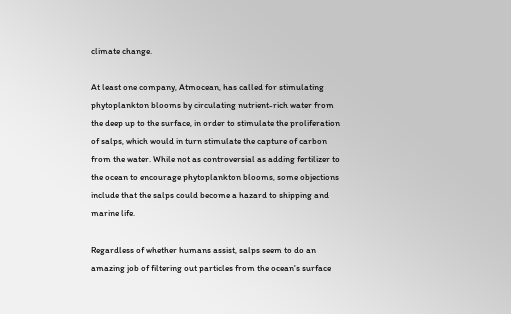climate change.

At least one company, Atmocean, has called for stimulating phytoplankton blooms by circulating nutrient-rich water from the deep up to the surface, in order to stimulate the proliferation of salps, which would in turn stimulate the capture of carbon from the water. While not as controversial as adding fertilizer to the ocean to encourage phytoplankton blooms, some objections include that the salps could become a hazard to shipping and marine life.

Regardless of whether humans assist, salps seem to do an amazing job of filtering out particles from the ocean's surface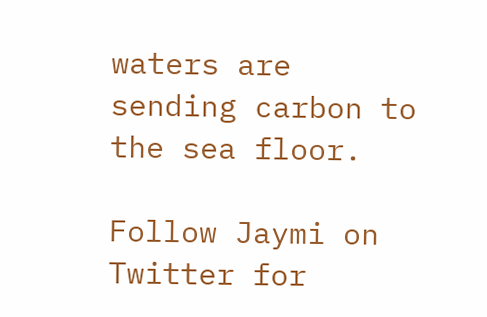waters are sending carbon to the sea floor.

Follow Jaymi on Twitter for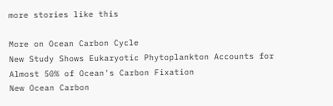more stories like this

More on Ocean Carbon Cycle
New Study Shows Eukaryotic Phytoplankton Accounts for Almost 50% of Ocean's Carbon Fixation
New Ocean Carbon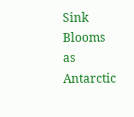Sink Blooms as Antarctic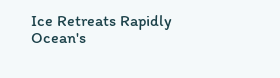Ice Retreats Rapidly
Ocean's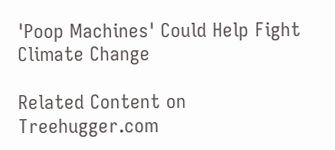'Poop Machines' Could Help Fight Climate Change

Related Content on Treehugger.com